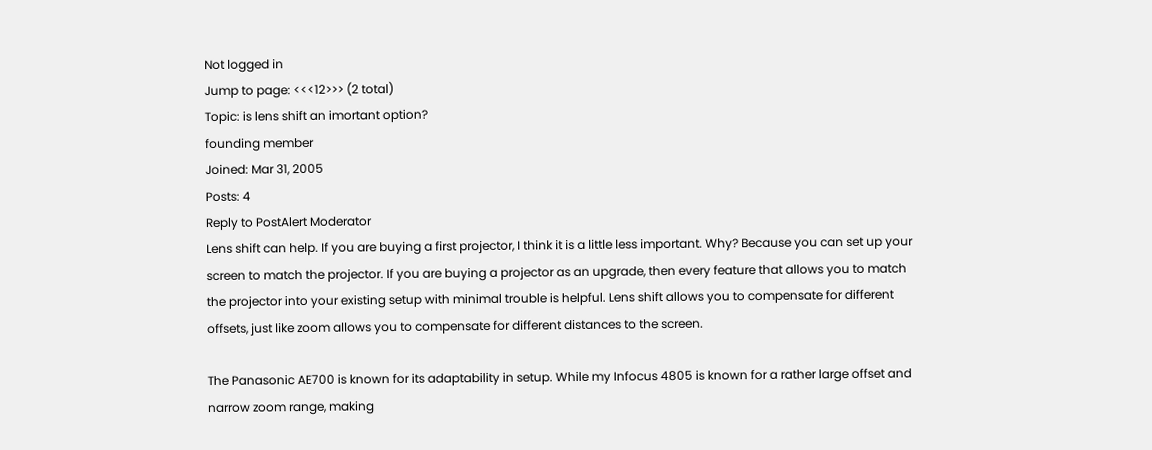Not logged in
Jump to page: <<<12>>> (2 total)
Topic: is lens shift an imortant option?
founding member
Joined: Mar 31, 2005
Posts: 4
Reply to PostAlert Moderator
Lens shift can help. If you are buying a first projector, I think it is a little less important. Why? Because you can set up your screen to match the projector. If you are buying a projector as an upgrade, then every feature that allows you to match the projector into your existing setup with minimal trouble is helpful. Lens shift allows you to compensate for different offsets, just like zoom allows you to compensate for different distances to the screen.

The Panasonic AE700 is known for its adaptability in setup. While my Infocus 4805 is known for a rather large offset and narrow zoom range, making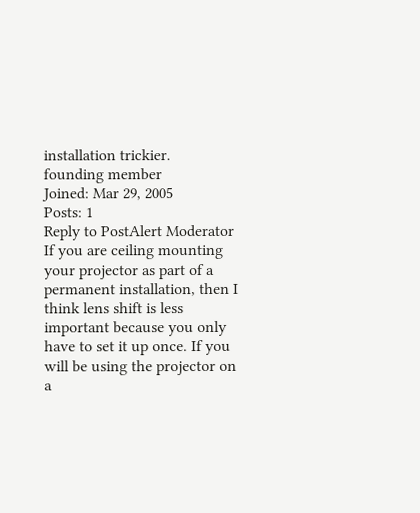installation trickier.
founding member
Joined: Mar 29, 2005
Posts: 1
Reply to PostAlert Moderator
If you are ceiling mounting your projector as part of a permanent installation, then I think lens shift is less important because you only have to set it up once. If you will be using the projector on a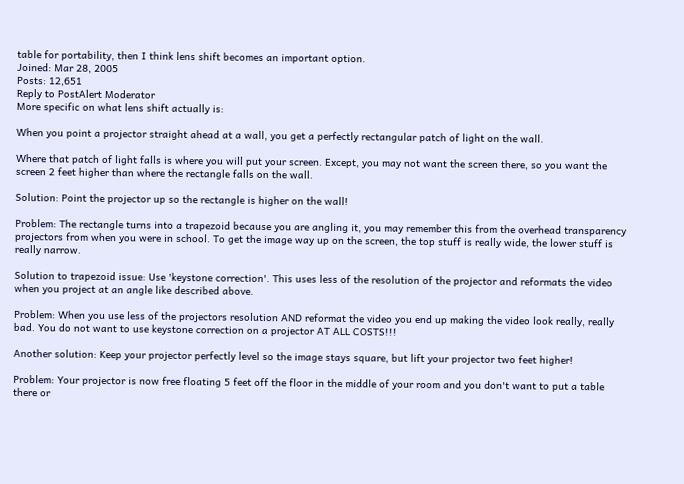table for portability, then I think lens shift becomes an important option.
Joined: Mar 28, 2005
Posts: 12,651
Reply to PostAlert Moderator
More specific on what lens shift actually is:

When you point a projector straight ahead at a wall, you get a perfectly rectangular patch of light on the wall.

Where that patch of light falls is where you will put your screen. Except, you may not want the screen there, so you want the screen 2 feet higher than where the rectangle falls on the wall.

Solution: Point the projector up so the rectangle is higher on the wall!

Problem: The rectangle turns into a trapezoid because you are angling it, you may remember this from the overhead transparency projectors from when you were in school. To get the image way up on the screen, the top stuff is really wide, the lower stuff is really narrow.

Solution to trapezoid issue: Use 'keystone correction'. This uses less of the resolution of the projector and reformats the video when you project at an angle like described above.

Problem: When you use less of the projectors resolution AND reformat the video you end up making the video look really, really bad. You do not want to use keystone correction on a projector AT ALL COSTS!!!

Another solution: Keep your projector perfectly level so the image stays square, but lift your projector two feet higher!

Problem: Your projector is now free floating 5 feet off the floor in the middle of your room and you don't want to put a table there or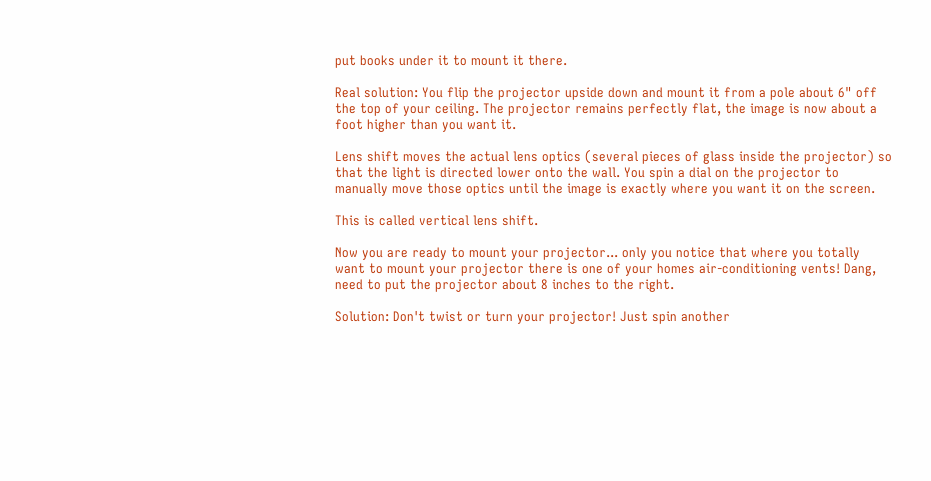put books under it to mount it there.

Real solution: You flip the projector upside down and mount it from a pole about 6" off the top of your ceiling. The projector remains perfectly flat, the image is now about a foot higher than you want it.

Lens shift moves the actual lens optics (several pieces of glass inside the projector) so that the light is directed lower onto the wall. You spin a dial on the projector to manually move those optics until the image is exactly where you want it on the screen.

This is called vertical lens shift.

Now you are ready to mount your projector... only you notice that where you totally want to mount your projector there is one of your homes air-conditioning vents! Dang, need to put the projector about 8 inches to the right.

Solution: Don't twist or turn your projector! Just spin another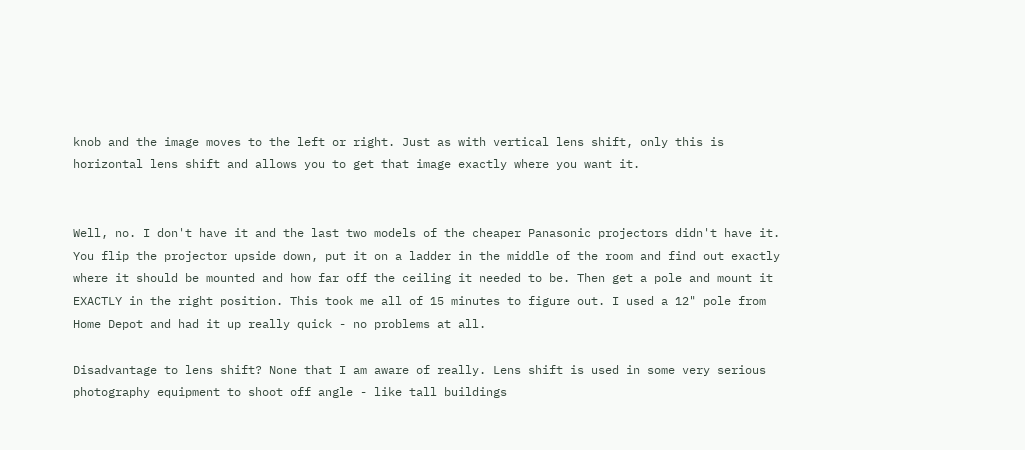knob and the image moves to the left or right. Just as with vertical lens shift, only this is horizontal lens shift and allows you to get that image exactly where you want it.


Well, no. I don't have it and the last two models of the cheaper Panasonic projectors didn't have it. You flip the projector upside down, put it on a ladder in the middle of the room and find out exactly where it should be mounted and how far off the ceiling it needed to be. Then get a pole and mount it EXACTLY in the right position. This took me all of 15 minutes to figure out. I used a 12" pole from Home Depot and had it up really quick - no problems at all.

Disadvantage to lens shift? None that I am aware of really. Lens shift is used in some very serious photography equipment to shoot off angle - like tall buildings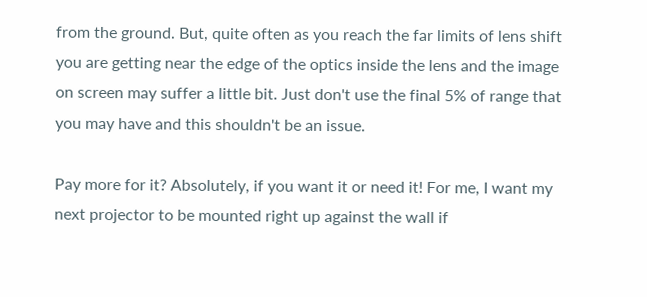from the ground. But, quite often as you reach the far limits of lens shift you are getting near the edge of the optics inside the lens and the image on screen may suffer a little bit. Just don't use the final 5% of range that you may have and this shouldn't be an issue.

Pay more for it? Absolutely, if you want it or need it! For me, I want my next projector to be mounted right up against the wall if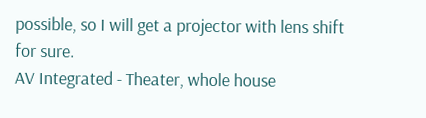possible, so I will get a projector with lens shift for sure.
AV Integrated - Theater, whole house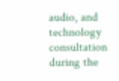audio, and technology consultation during the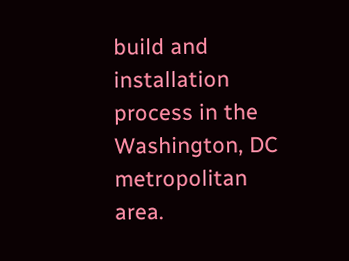build and installation process in the Washington, DC metropolitan area.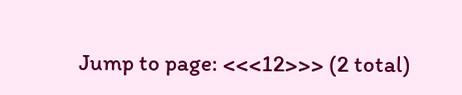Jump to page: <<<12>>> (2 total)